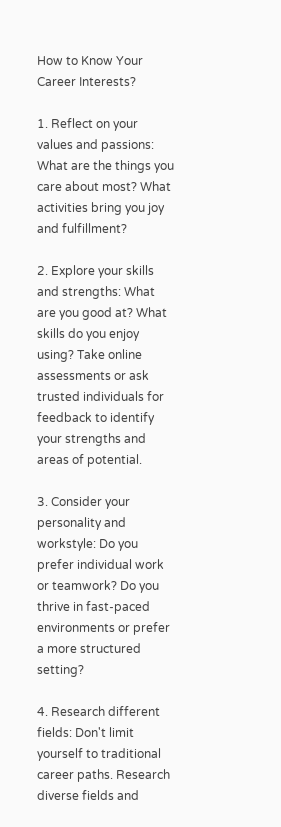How to Know Your Career Interests?

1. Reflect on your values and passions: What are the things you care about most? What activities bring you joy and fulfillment?

2. Explore your skills and strengths: What are you good at? What skills do you enjoy using? Take online assessments or ask trusted individuals for feedback to identify your strengths and areas of potential.

3. Consider your personality and workstyle: Do you prefer individual work or teamwork? Do you thrive in fast-paced environments or prefer a more structured setting?

4. Research different fields: Don't limit yourself to traditional career paths. Research diverse fields and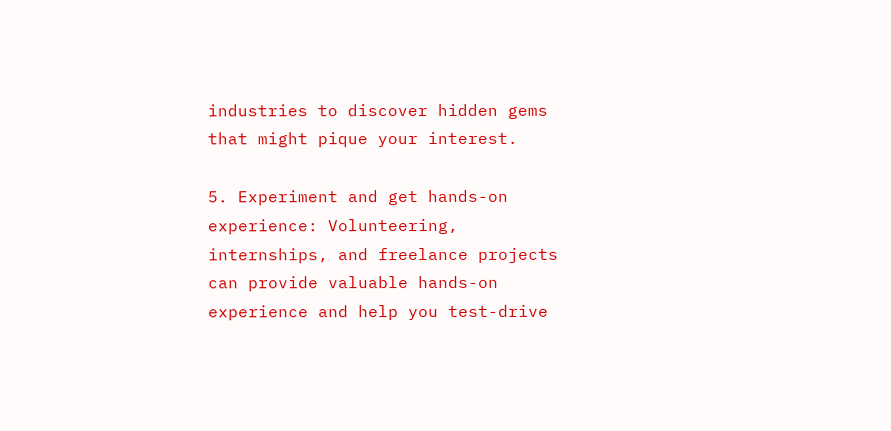industries to discover hidden gems that might pique your interest.

5. Experiment and get hands-on experience: Volunteering, internships, and freelance projects can provide valuable hands-on experience and help you test-drive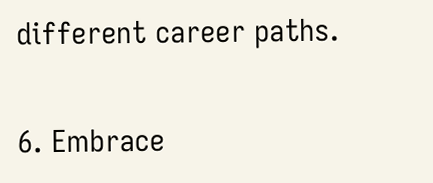different career paths.

6. Embrace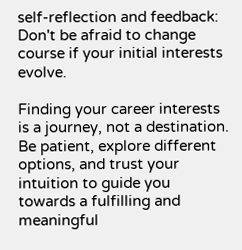self-reflection and feedback: Don't be afraid to change course if your initial interests evolve.

Finding your career interests is a journey, not a destination. Be patient, explore different options, and trust your intuition to guide you towards a fulfilling and meaningful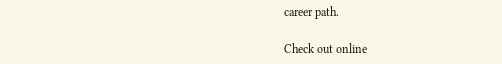career path.

Check out online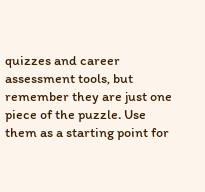quizzes and career assessment tools, but remember they are just one piece of the puzzle. Use them as a starting point for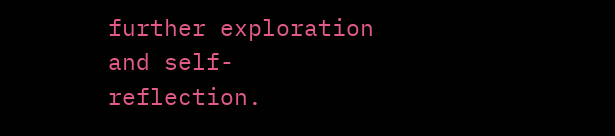further exploration and self-reflection.